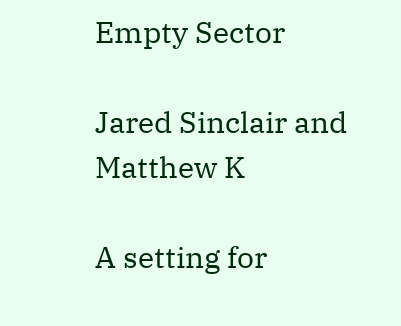Empty Sector

Jared Sinclair and Matthew K

A setting for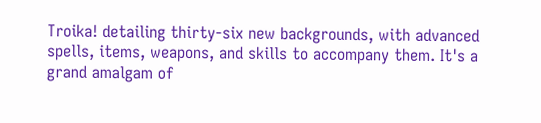Troika! detailing thirty-six new backgrounds, with advanced spells, items, weapons, and skills to accompany them. It's a grand amalgam of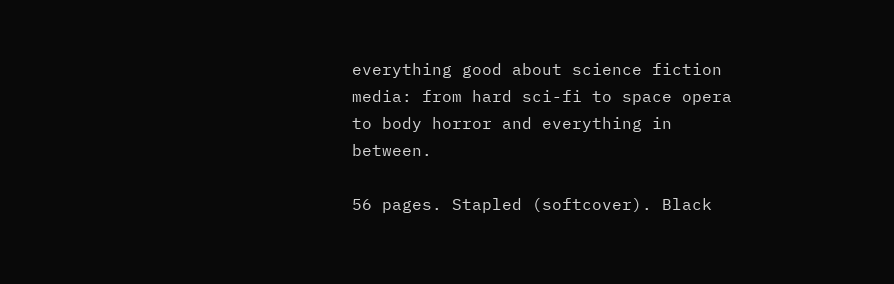everything good about science fiction media: from hard sci-fi to space opera to body horror and everything in between.

56 pages. Stapled (softcover). Black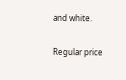and white.

Regular price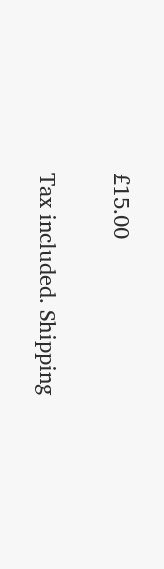£15.00

Tax included. Shipping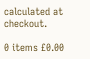calculated at checkout.

0 items £0.00